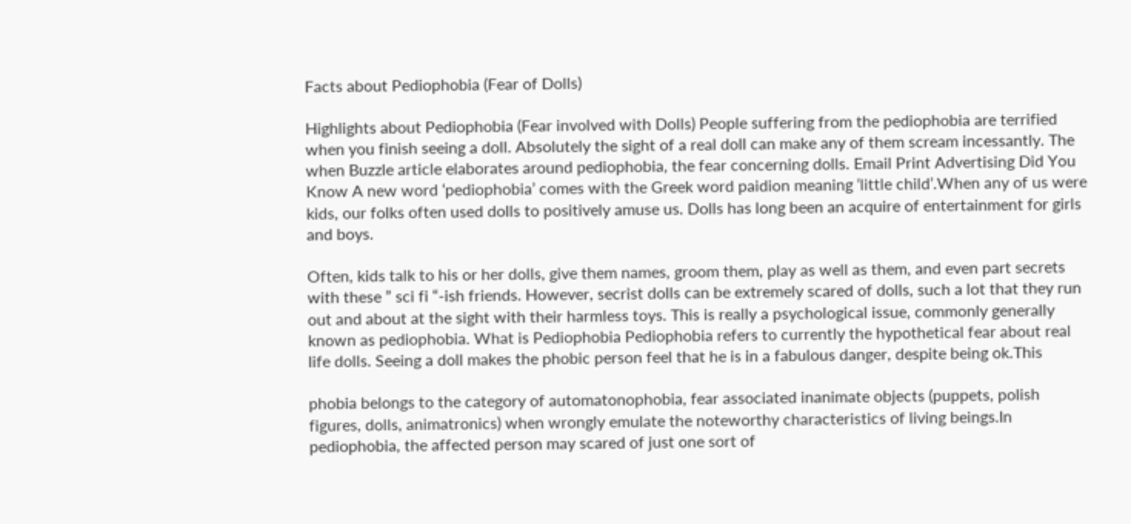Facts about Pediophobia (Fear of Dolls)

Highlights about Pediophobia (Fear involved with Dolls) People suffering from the pediophobia are terrified when you finish seeing a doll. Absolutely the sight of a real doll can make any of them scream incessantly. The when Buzzle article elaborates around pediophobia, the fear concerning dolls. Email Print Advertising Did You Know A new word ‘pediophobia’ comes with the Greek word paidion meaning ‘little child’.When any of us were kids, our folks often used dolls to positively amuse us. Dolls has long been an acquire of entertainment for girls and boys.

Often, kids talk to his or her dolls, give them names, groom them, play as well as them, and even part secrets with these ” sci fi “-ish friends. However, secrist dolls can be extremely scared of dolls, such a lot that they run out and about at the sight with their harmless toys. This is really a psychological issue, commonly generally known as pediophobia. What is Pediophobia Pediophobia refers to currently the hypothetical fear about real life dolls. Seeing a doll makes the phobic person feel that he is in a fabulous danger, despite being ok.This

phobia belongs to the category of automatonophobia, fear associated inanimate objects (puppets, polish figures, dolls, animatronics) when wrongly emulate the noteworthy characteristics of living beings.In pediophobia, the affected person may scared of just one sort of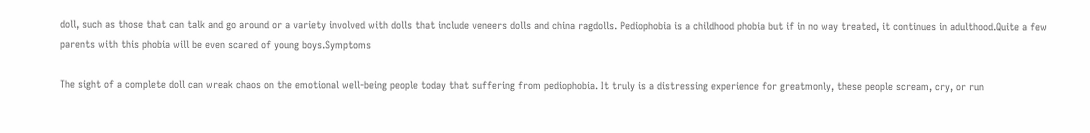doll, such as those that can talk and go around or a variety involved with dolls that include veneers dolls and china ragdolls. Pediophobia is a childhood phobia but if in no way treated, it continues in adulthood.Quite a few parents with this phobia will be even scared of young boys.Symptoms

The sight of a complete doll can wreak chaos on the emotional well-being people today that suffering from pediophobia. It truly is a distressing experience for greatmonly, these people scream, cry, or run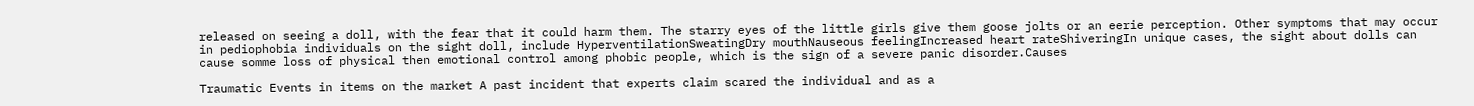released on seeing a doll, with the fear that it could harm them. The starry eyes of the little girls give them goose jolts or an eerie perception. Other symptoms that may occur in pediophobia individuals on the sight doll, include HyperventilationSweatingDry mouthNauseous feelingIncreased heart rateShiveringIn unique cases, the sight about dolls can cause somme loss of physical then emotional control among phobic people, which is the sign of a severe panic disorder.Causes

Traumatic Events in items on the market A past incident that experts claim scared the individual and as a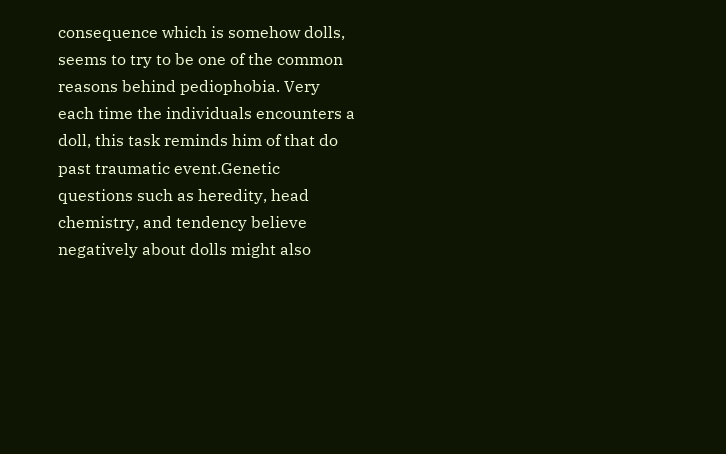consequence which is somehow dolls, seems to try to be one of the common reasons behind pediophobia. Very each time the individuals encounters a doll, this task reminds him of that do past traumatic event.Genetic questions such as heredity, head chemistry, and tendency believe negatively about dolls might also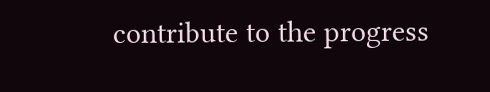contribute to the progress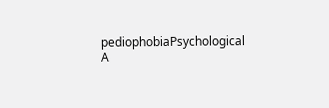pediophobiaPsychological A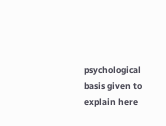psychological basis given to explain here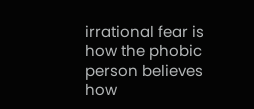irrational fear is how the phobic person believes how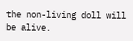the non-living doll will be alive.